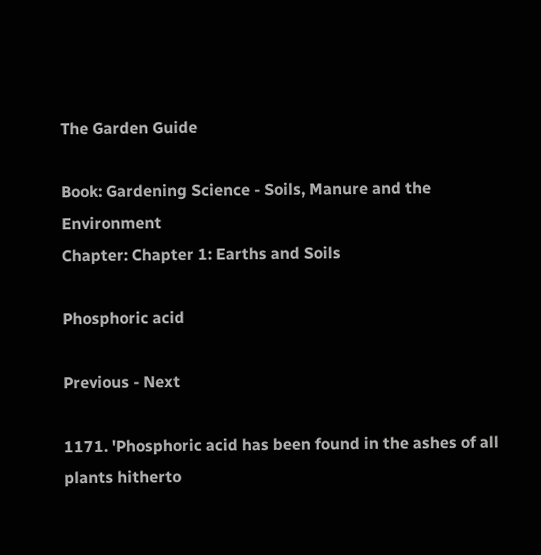The Garden Guide

Book: Gardening Science - Soils, Manure and the Environment
Chapter: Chapter 1: Earths and Soils

Phosphoric acid

Previous - Next

1171. 'Phosphoric acid has been found in the ashes of all plants hitherto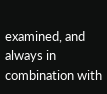examined, and always in combination with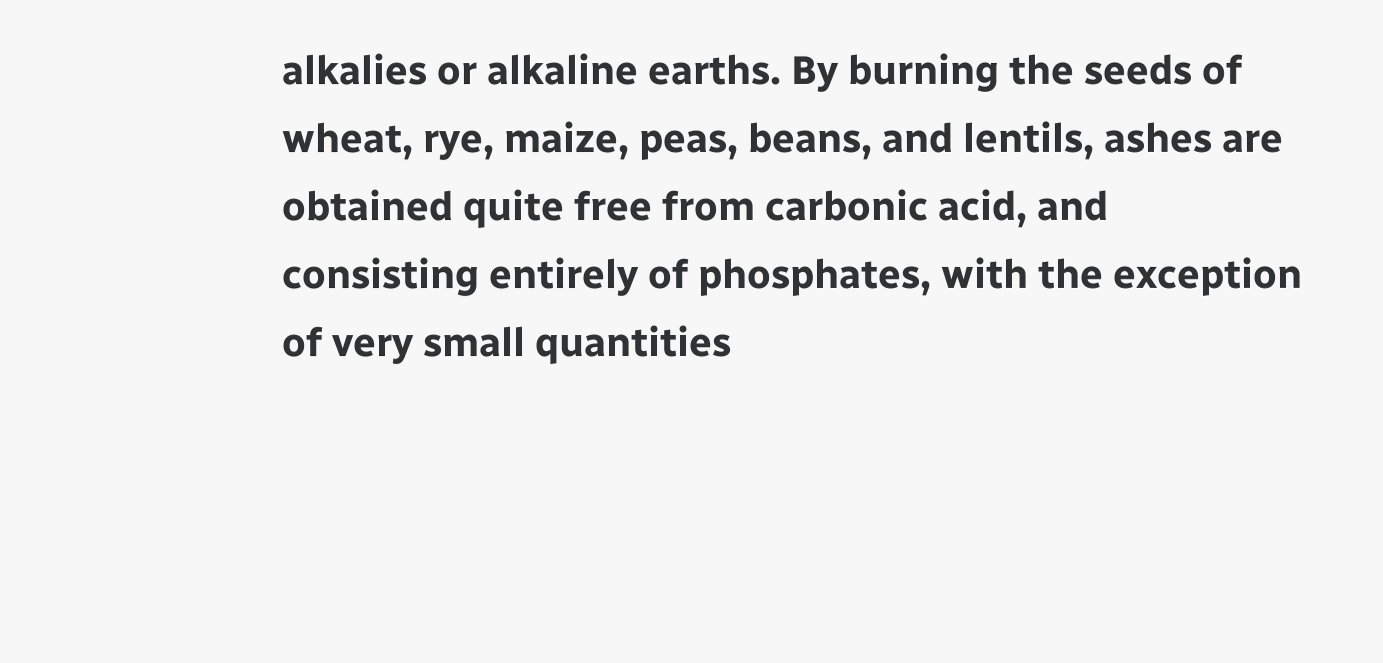alkalies or alkaline earths. By burning the seeds of wheat, rye, maize, peas, beans, and lentils, ashes are obtained quite free from carbonic acid, and consisting entirely of phosphates, with the exception of very small quantities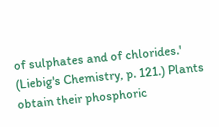of sulphates and of chlorides.' (Liebig's Chemistry, p. 121.) Plants obtain their phosphoric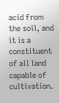acid from the soil, and it is a constituent of all land capable of cultivation.